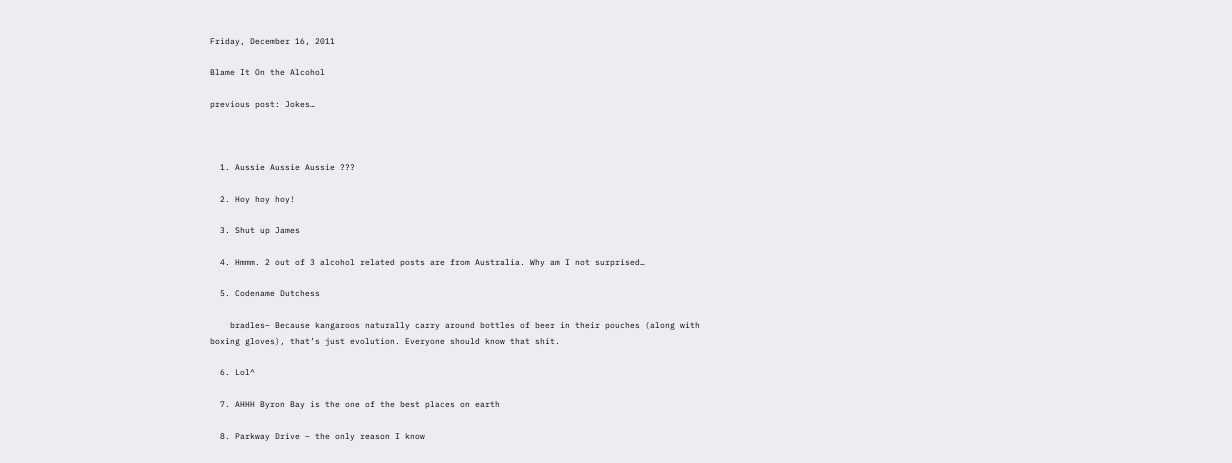Friday, December 16, 2011

Blame It On the Alcohol

previous post: Jokes…



  1. Aussie Aussie Aussie ???

  2. Hoy hoy hoy!

  3. Shut up James

  4. Hmmm. 2 out of 3 alcohol related posts are from Australia. Why am I not surprised…

  5. Codename Dutchess

    bradles– Because kangaroos naturally carry around bottles of beer in their pouches (along with boxing gloves), that’s just evolution. Everyone should know that shit.

  6. Lol^

  7. AHHH Byron Bay is the one of the best places on earth

  8. Parkway Drive – the only reason I know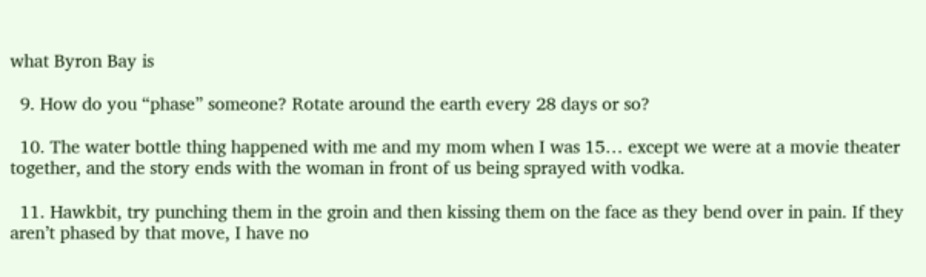what Byron Bay is

  9. How do you “phase” someone? Rotate around the earth every 28 days or so?

  10. The water bottle thing happened with me and my mom when I was 15… except we were at a movie theater together, and the story ends with the woman in front of us being sprayed with vodka.

  11. Hawkbit, try punching them in the groin and then kissing them on the face as they bend over in pain. If they aren’t phased by that move, I have no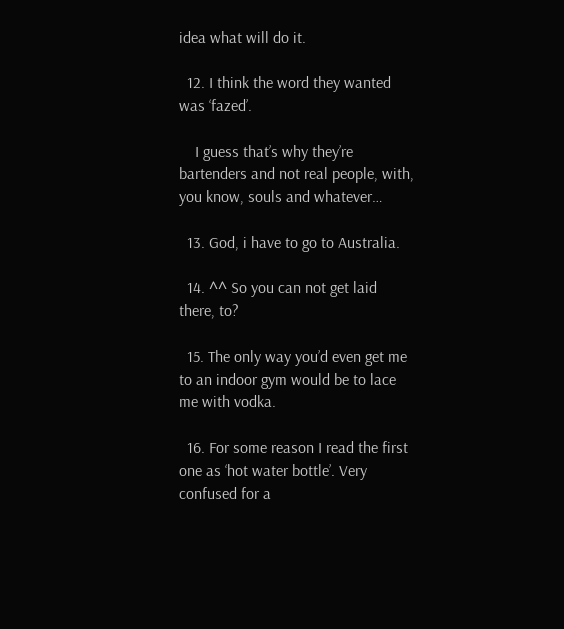idea what will do it.

  12. I think the word they wanted was ‘fazed’.

    I guess that’s why they’re bartenders and not real people, with, you know, souls and whatever…

  13. God, i have to go to Australia.

  14. ^^ So you can not get laid there, to?

  15. The only way you’d even get me to an indoor gym would be to lace me with vodka.

  16. For some reason I read the first one as ‘hot water bottle’. Very confused for a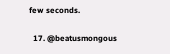few seconds.

  17. @beatusmongous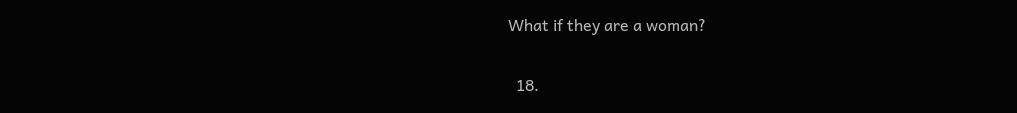What if they are a woman?

  18.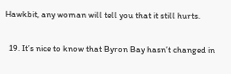Hawkbit, any woman will tell you that it still hurts.

  19. It’s nice to know that Byron Bay hasn’t changed in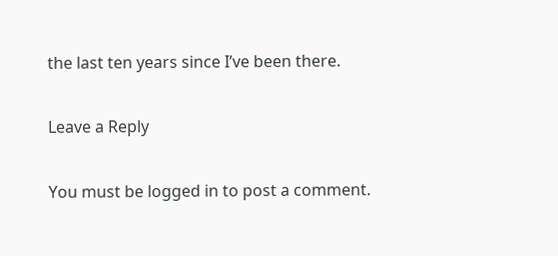the last ten years since I’ve been there.

Leave a Reply

You must be logged in to post a comment.